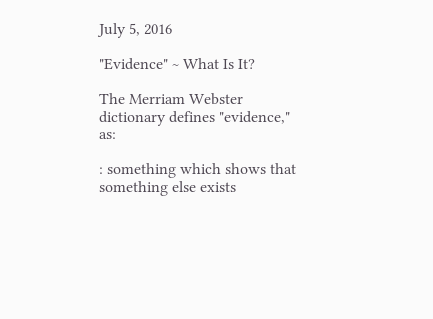July 5, 2016

"Evidence" ~ What Is It?

The Merriam Webster dictionary defines "evidence," as:

: something which shows that something else exists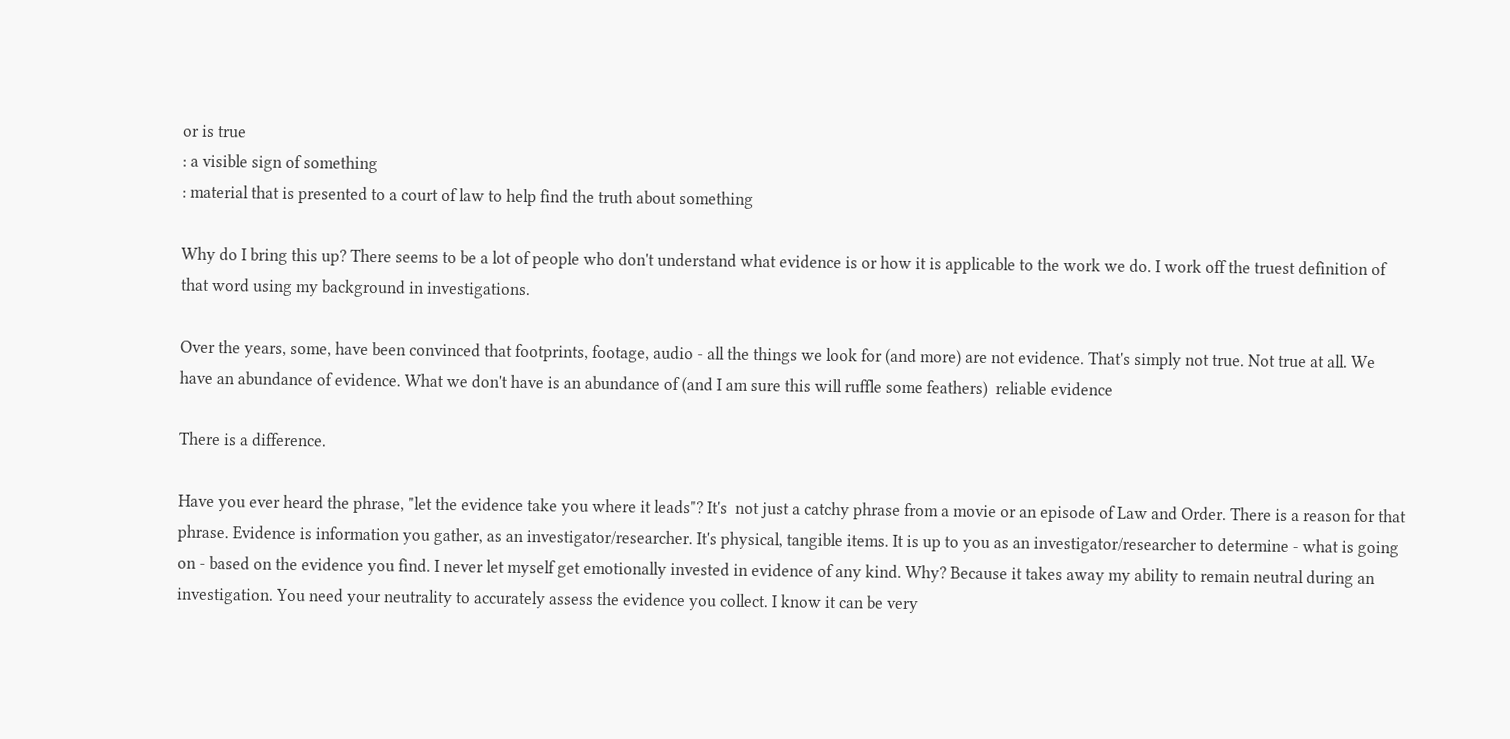or is true
: a visible sign of something
: material that is presented to a court of law to help find the truth about something

Why do I bring this up? There seems to be a lot of people who don't understand what evidence is or how it is applicable to the work we do. I work off the truest definition of that word using my background in investigations.

Over the years, some, have been convinced that footprints, footage, audio - all the things we look for (and more) are not evidence. That's simply not true. Not true at all. We have an abundance of evidence. What we don't have is an abundance of (and I am sure this will ruffle some feathers)  reliable evidence

There is a difference.

Have you ever heard the phrase, "let the evidence take you where it leads"? It's  not just a catchy phrase from a movie or an episode of Law and Order. There is a reason for that phrase. Evidence is information you gather, as an investigator/researcher. It's physical, tangible items. It is up to you as an investigator/researcher to determine - what is going on - based on the evidence you find. I never let myself get emotionally invested in evidence of any kind. Why? Because it takes away my ability to remain neutral during an investigation. You need your neutrality to accurately assess the evidence you collect. I know it can be very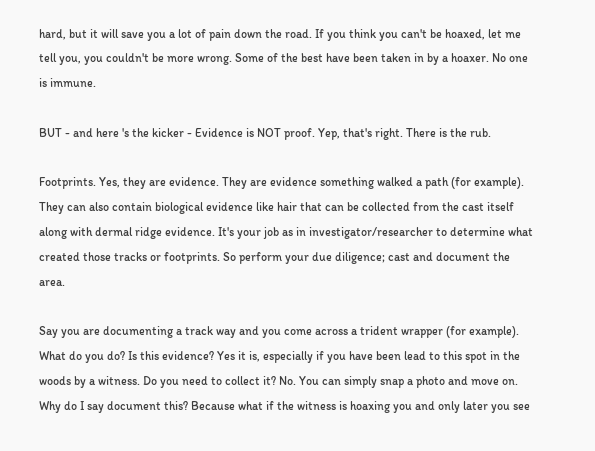hard, but it will save you a lot of pain down the road. If you think you can't be hoaxed, let me tell you, you couldn't be more wrong. Some of the best have been taken in by a hoaxer. No one is immune.

BUT - and here 's the kicker - Evidence is NOT proof. Yep, that's right. There is the rub.

Footprints. Yes, they are evidence. They are evidence something walked a path (for example). They can also contain biological evidence like hair that can be collected from the cast itself along with dermal ridge evidence. It's your job as in investigator/researcher to determine what created those tracks or footprints. So perform your due diligence; cast and document the area.

Say you are documenting a track way and you come across a trident wrapper (for example). What do you do? Is this evidence? Yes it is, especially if you have been lead to this spot in the woods by a witness. Do you need to collect it? No. You can simply snap a photo and move on. Why do I say document this? Because what if the witness is hoaxing you and only later you see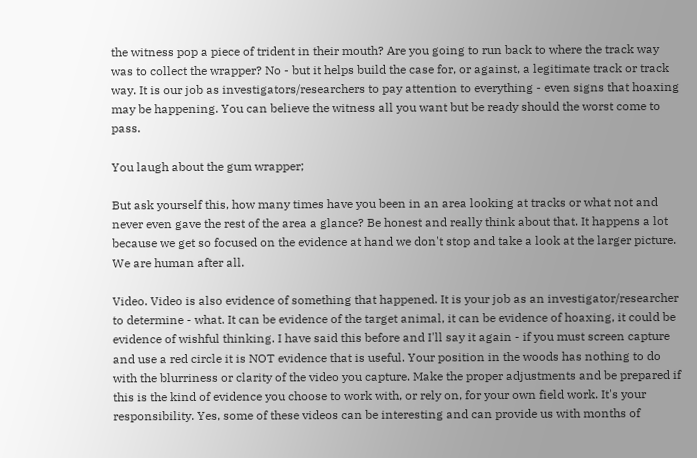the witness pop a piece of trident in their mouth? Are you going to run back to where the track way was to collect the wrapper? No - but it helps build the case for, or against, a legitimate track or track way. It is our job as investigators/researchers to pay attention to everything - even signs that hoaxing may be happening. You can believe the witness all you want but be ready should the worst come to pass.

You laugh about the gum wrapper;

But ask yourself this, how many times have you been in an area looking at tracks or what not and never even gave the rest of the area a glance? Be honest and really think about that. It happens a lot because we get so focused on the evidence at hand we don't stop and take a look at the larger picture. We are human after all.

Video. Video is also evidence of something that happened. It is your job as an investigator/researcher to determine - what. It can be evidence of the target animal, it can be evidence of hoaxing, it could be evidence of wishful thinking. I have said this before and I'll say it again - if you must screen capture and use a red circle it is NOT evidence that is useful. Your position in the woods has nothing to do with the blurriness or clarity of the video you capture. Make the proper adjustments and be prepared if this is the kind of evidence you choose to work with, or rely on, for your own field work. It's your responsibility. Yes, some of these videos can be interesting and can provide us with months of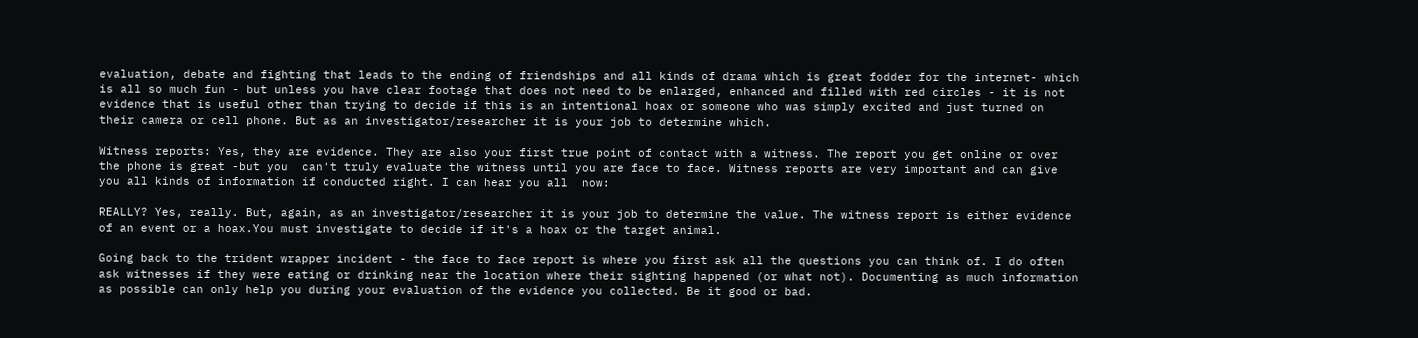evaluation, debate and fighting that leads to the ending of friendships and all kinds of drama which is great fodder for the internet- which is all so much fun - but unless you have clear footage that does not need to be enlarged, enhanced and filled with red circles - it is not evidence that is useful other than trying to decide if this is an intentional hoax or someone who was simply excited and just turned on their camera or cell phone. But as an investigator/researcher it is your job to determine which.

Witness reports: Yes, they are evidence. They are also your first true point of contact with a witness. The report you get online or over the phone is great -but you  can't truly evaluate the witness until you are face to face. Witness reports are very important and can give you all kinds of information if conducted right. I can hear you all  now:

REALLY? Yes, really. But, again, as an investigator/researcher it is your job to determine the value. The witness report is either evidence of an event or a hoax.You must investigate to decide if it's a hoax or the target animal.

Going back to the trident wrapper incident - the face to face report is where you first ask all the questions you can think of. I do often ask witnesses if they were eating or drinking near the location where their sighting happened (or what not). Documenting as much information as possible can only help you during your evaluation of the evidence you collected. Be it good or bad.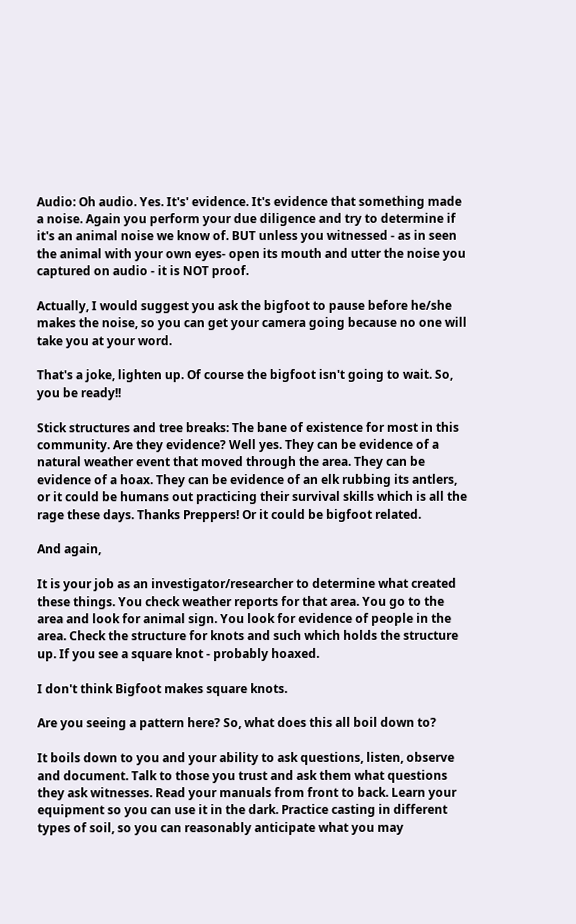Audio: Oh audio. Yes. It's' evidence. It's evidence that something made a noise. Again you perform your due diligence and try to determine if it's an animal noise we know of. BUT unless you witnessed - as in seen the animal with your own eyes- open its mouth and utter the noise you captured on audio - it is NOT proof.

Actually, I would suggest you ask the bigfoot to pause before he/she makes the noise, so you can get your camera going because no one will take you at your word.

That's a joke, lighten up. Of course the bigfoot isn't going to wait. So, you be ready!!

Stick structures and tree breaks: The bane of existence for most in this community. Are they evidence? Well yes. They can be evidence of a natural weather event that moved through the area. They can be evidence of a hoax. They can be evidence of an elk rubbing its antlers, or it could be humans out practicing their survival skills which is all the rage these days. Thanks Preppers! Or it could be bigfoot related.

And again,

It is your job as an investigator/researcher to determine what created these things. You check weather reports for that area. You go to the area and look for animal sign. You look for evidence of people in the area. Check the structure for knots and such which holds the structure up. If you see a square knot - probably hoaxed.

I don't think Bigfoot makes square knots.

Are you seeing a pattern here? So, what does this all boil down to?

It boils down to you and your ability to ask questions, listen, observe and document. Talk to those you trust and ask them what questions they ask witnesses. Read your manuals from front to back. Learn your equipment so you can use it in the dark. Practice casting in different types of soil, so you can reasonably anticipate what you may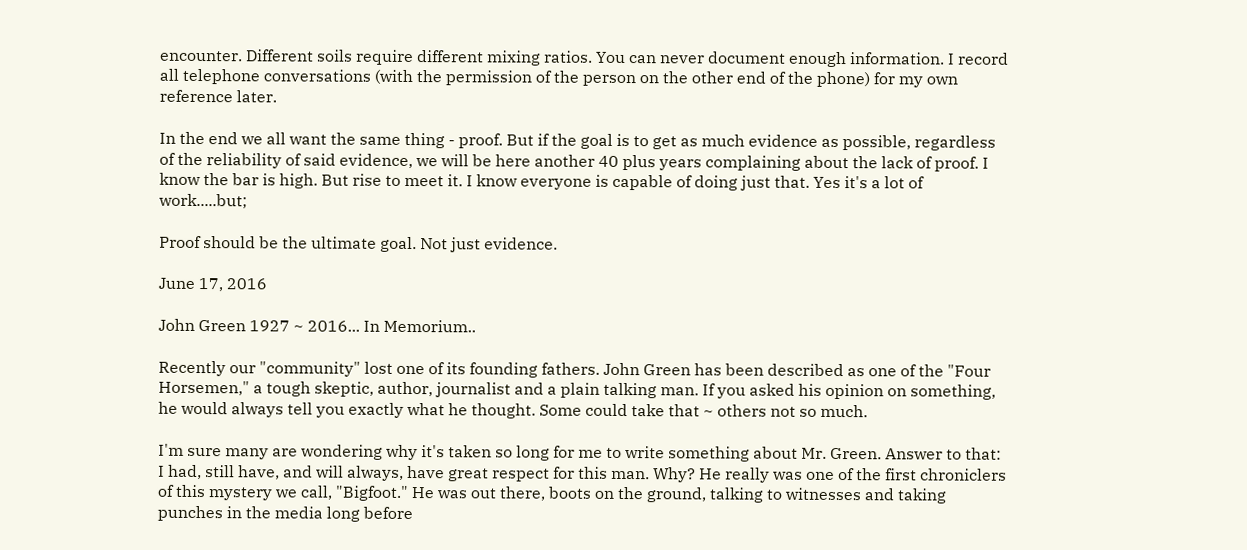encounter. Different soils require different mixing ratios. You can never document enough information. I record all telephone conversations (with the permission of the person on the other end of the phone) for my own reference later.

In the end we all want the same thing - proof. But if the goal is to get as much evidence as possible, regardless of the reliability of said evidence, we will be here another 40 plus years complaining about the lack of proof. I know the bar is high. But rise to meet it. I know everyone is capable of doing just that. Yes it's a lot of work.....but;

Proof should be the ultimate goal. Not just evidence.

June 17, 2016

John Green 1927 ~ 2016... In Memorium..

Recently our "community" lost one of its founding fathers. John Green has been described as one of the "Four Horsemen," a tough skeptic, author, journalist and a plain talking man. If you asked his opinion on something, he would always tell you exactly what he thought. Some could take that ~ others not so much.

I'm sure many are wondering why it's taken so long for me to write something about Mr. Green. Answer to that: I had, still have, and will always, have great respect for this man. Why? He really was one of the first chroniclers of this mystery we call, "Bigfoot." He was out there, boots on the ground, talking to witnesses and taking punches in the media long before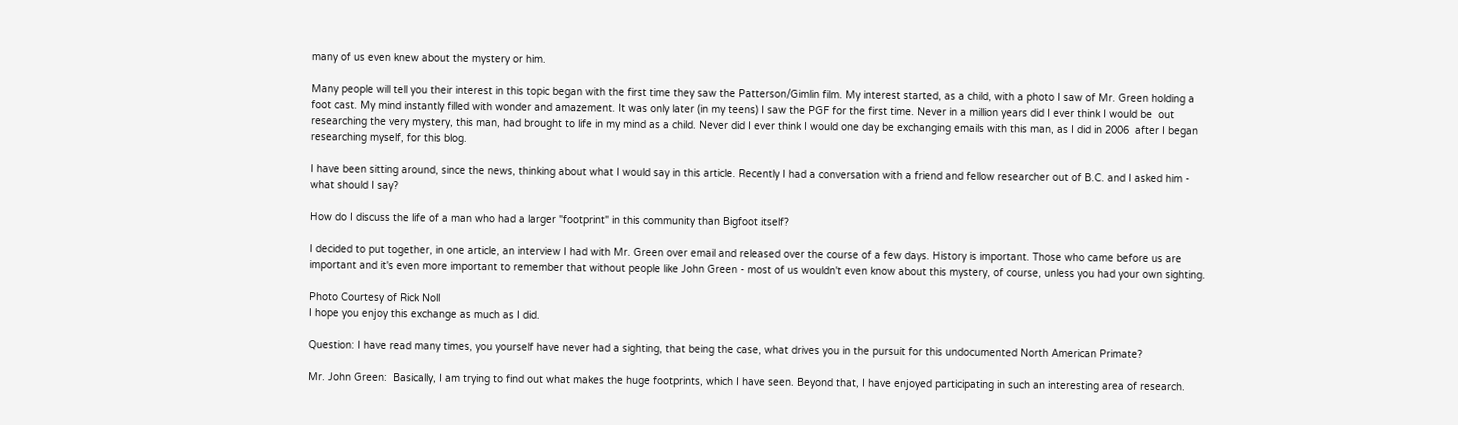many of us even knew about the mystery or him.

Many people will tell you their interest in this topic began with the first time they saw the Patterson/Gimlin film. My interest started, as a child, with a photo I saw of Mr. Green holding a foot cast. My mind instantly filled with wonder and amazement. It was only later (in my teens) I saw the PGF for the first time. Never in a million years did I ever think I would be  out researching the very mystery, this man, had brought to life in my mind as a child. Never did I ever think I would one day be exchanging emails with this man, as I did in 2006  after I began researching myself, for this blog.

I have been sitting around, since the news, thinking about what I would say in this article. Recently I had a conversation with a friend and fellow researcher out of B.C. and I asked him - what should I say?

How do I discuss the life of a man who had a larger "footprint" in this community than Bigfoot itself?

I decided to put together, in one article, an interview I had with Mr. Green over email and released over the course of a few days. History is important. Those who came before us are important and it's even more important to remember that without people like John Green - most of us wouldn't even know about this mystery, of course, unless you had your own sighting.

Photo Courtesy of Rick Noll
I hope you enjoy this exchange as much as I did.

Question: I have read many times, you yourself have never had a sighting, that being the case, what drives you in the pursuit for this undocumented North American Primate?

Mr. John Green:  Basically, I am trying to find out what makes the huge footprints, which I have seen. Beyond that, I have enjoyed participating in such an interesting area of research.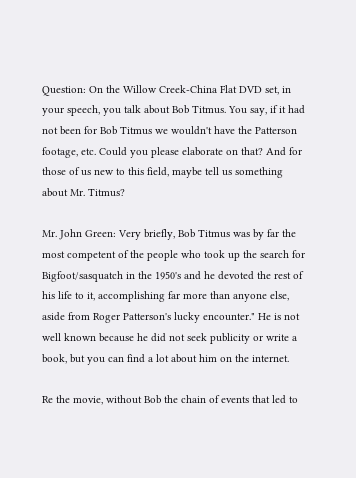Question: On the Willow Creek-China Flat DVD set, in your speech, you talk about Bob Titmus. You say, if it had not been for Bob Titmus we wouldn't have the Patterson footage, etc. Could you please elaborate on that? And for those of us new to this field, maybe tell us something about Mr. Titmus?

Mr. John Green: Very briefly, Bob Titmus was by far the most competent of the people who took up the search for Bigfoot/sasquatch in the 1950's and he devoted the rest of his life to it, accomplishing far more than anyone else, aside from Roger Patterson's lucky encounter." He is not well known because he did not seek publicity or write a book, but you can find a lot about him on the internet.

Re the movie, without Bob the chain of events that led to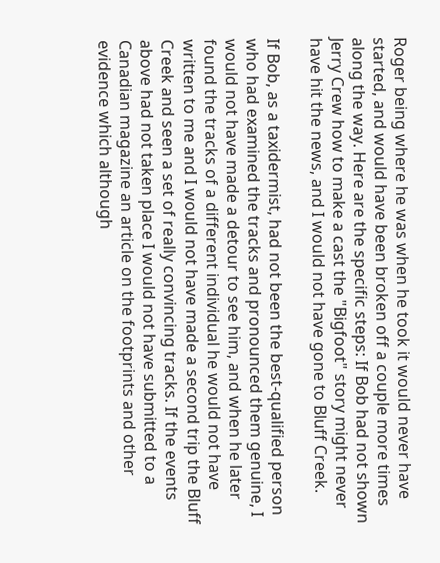Roger being where he was when he took it would never have started, and would have been broken off a couple more times along the way. Here are the specific steps: If Bob had not shown Jerry Crew how to make a cast the "Bigfoot" story might never have hit the news, and I would not have gone to Bluff Creek.

If Bob, as a taxidermist, had not been the best-qualified person who had examined the tracks and pronounced them genuine, I would not have made a detour to see him, and when he later found the tracks of a different individual he would not have written to me and I would not have made a second trip the Bluff Creek and seen a set of really convincing tracks. If the events above had not taken place I would not have submitted to a Canadian magazine an article on the footprints and other evidence which although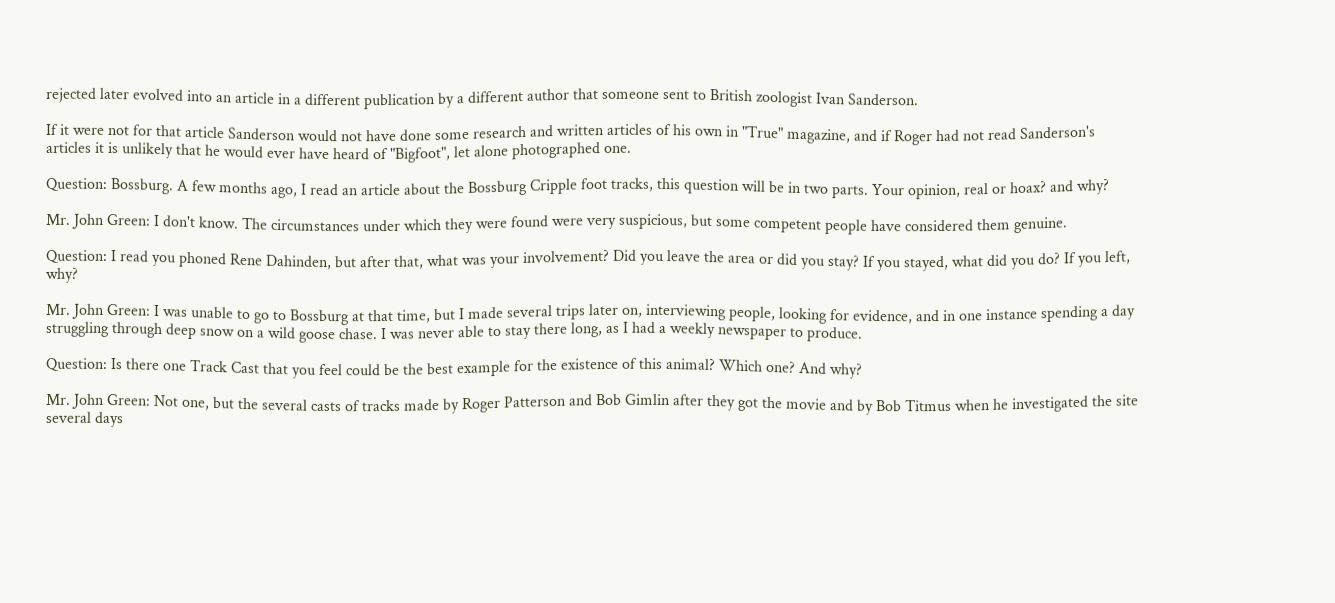rejected later evolved into an article in a different publication by a different author that someone sent to British zoologist Ivan Sanderson.

If it were not for that article Sanderson would not have done some research and written articles of his own in "True" magazine, and if Roger had not read Sanderson's articles it is unlikely that he would ever have heard of "Bigfoot", let alone photographed one.

Question: Bossburg. A few months ago, I read an article about the Bossburg Cripple foot tracks, this question will be in two parts. Your opinion, real or hoax? and why?

Mr. John Green: I don't know. The circumstances under which they were found were very suspicious, but some competent people have considered them genuine.

Question: I read you phoned Rene Dahinden, but after that, what was your involvement? Did you leave the area or did you stay? If you stayed, what did you do? If you left, why?

Mr. John Green: I was unable to go to Bossburg at that time, but I made several trips later on, interviewing people, looking for evidence, and in one instance spending a day struggling through deep snow on a wild goose chase. I was never able to stay there long, as I had a weekly newspaper to produce.

Question: Is there one Track Cast that you feel could be the best example for the existence of this animal? Which one? And why?

Mr. John Green: Not one, but the several casts of tracks made by Roger Patterson and Bob Gimlin after they got the movie and by Bob Titmus when he investigated the site several days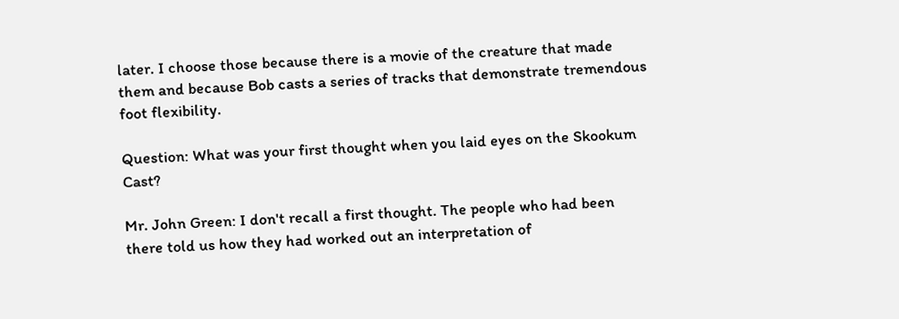later. I choose those because there is a movie of the creature that made them and because Bob casts a series of tracks that demonstrate tremendous foot flexibility.

Question: What was your first thought when you laid eyes on the Skookum Cast?

Mr. John Green: I don't recall a first thought. The people who had been there told us how they had worked out an interpretation of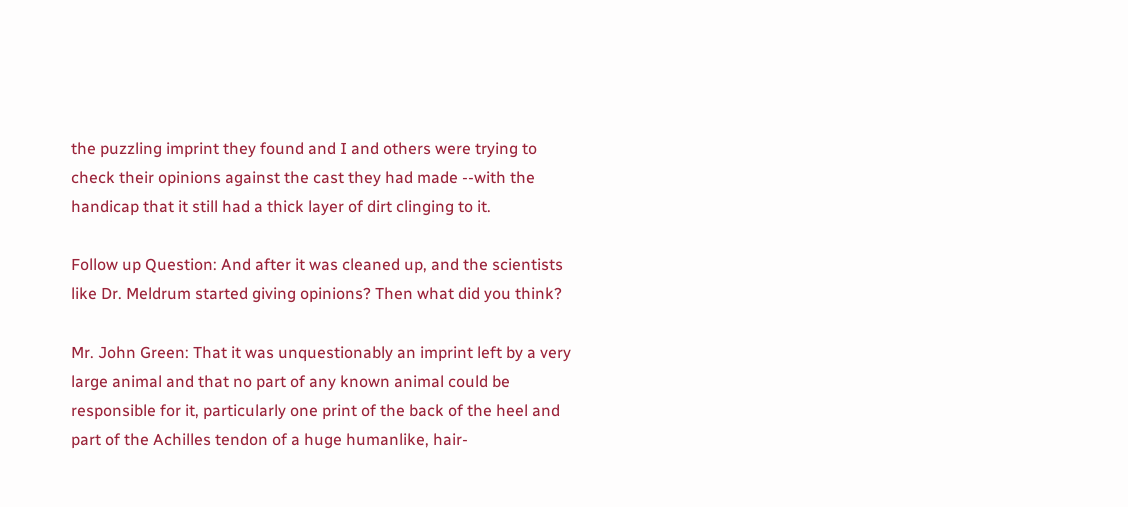the puzzling imprint they found and I and others were trying to check their opinions against the cast they had made --with the handicap that it still had a thick layer of dirt clinging to it.

Follow up Question: And after it was cleaned up, and the scientists like Dr. Meldrum started giving opinions? Then what did you think?

Mr. John Green: That it was unquestionably an imprint left by a very large animal and that no part of any known animal could be responsible for it, particularly one print of the back of the heel and part of the Achilles tendon of a huge humanlike, hair-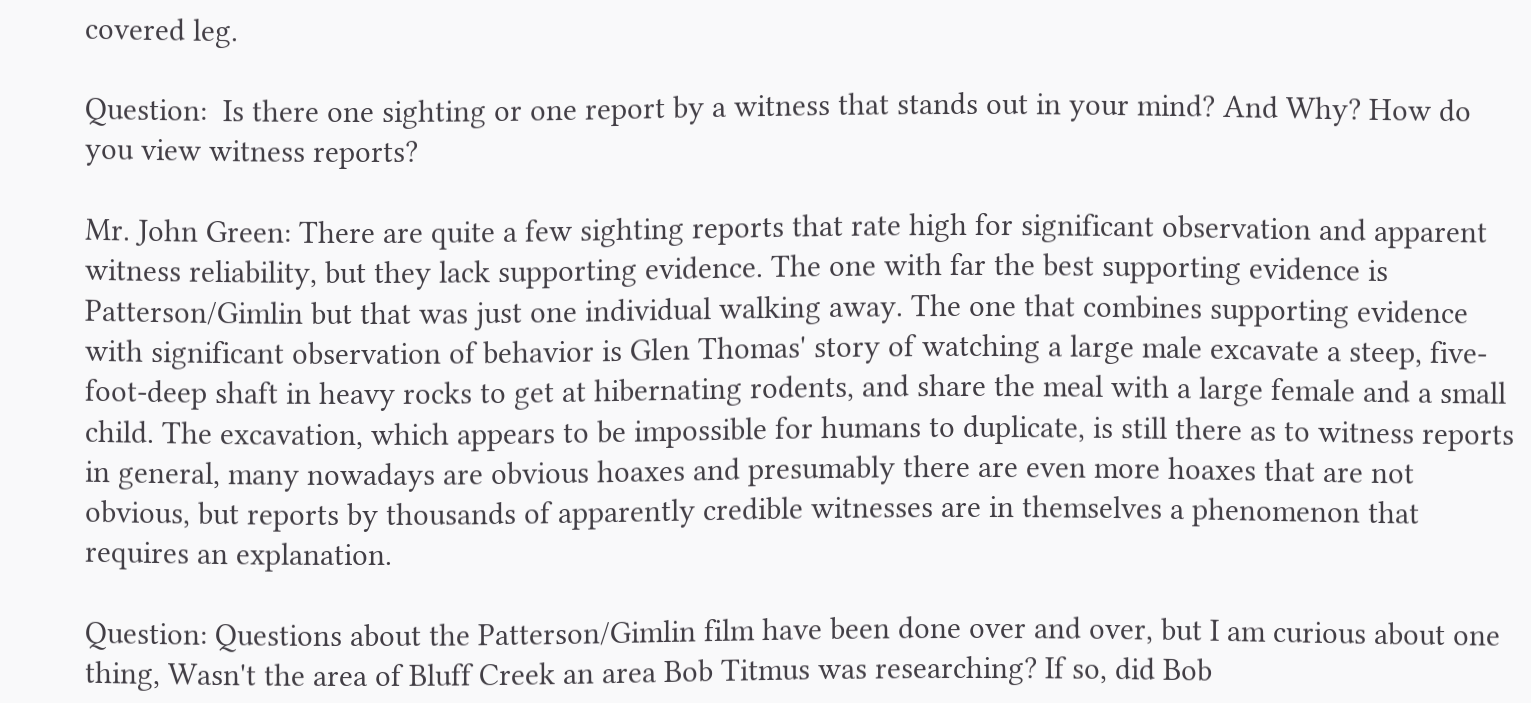covered leg.

Question:  Is there one sighting or one report by a witness that stands out in your mind? And Why? How do you view witness reports?

Mr. John Green: There are quite a few sighting reports that rate high for significant observation and apparent witness reliability, but they lack supporting evidence. The one with far the best supporting evidence is Patterson/Gimlin but that was just one individual walking away. The one that combines supporting evidence with significant observation of behavior is Glen Thomas' story of watching a large male excavate a steep, five-foot-deep shaft in heavy rocks to get at hibernating rodents, and share the meal with a large female and a small child. The excavation, which appears to be impossible for humans to duplicate, is still there as to witness reports in general, many nowadays are obvious hoaxes and presumably there are even more hoaxes that are not obvious, but reports by thousands of apparently credible witnesses are in themselves a phenomenon that requires an explanation.

Question: Questions about the Patterson/Gimlin film have been done over and over, but I am curious about one thing, Wasn't the area of Bluff Creek an area Bob Titmus was researching? If so, did Bob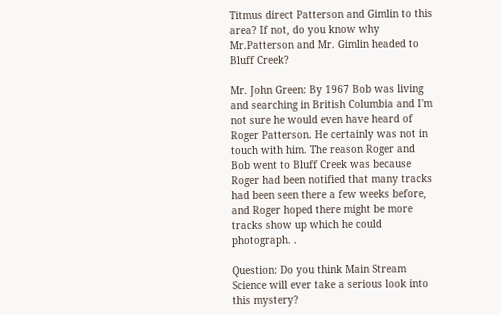Titmus direct Patterson and Gimlin to this area? If not, do you know why Mr.Patterson and Mr. Gimlin headed to Bluff Creek?

Mr. John Green: By 1967 Bob was living and searching in British Columbia and I'm not sure he would even have heard of Roger Patterson. He certainly was not in touch with him. The reason Roger and Bob went to Bluff Creek was because Roger had been notified that many tracks had been seen there a few weeks before, and Roger hoped there might be more tracks show up which he could photograph. .

Question: Do you think Main Stream Science will ever take a serious look into this mystery?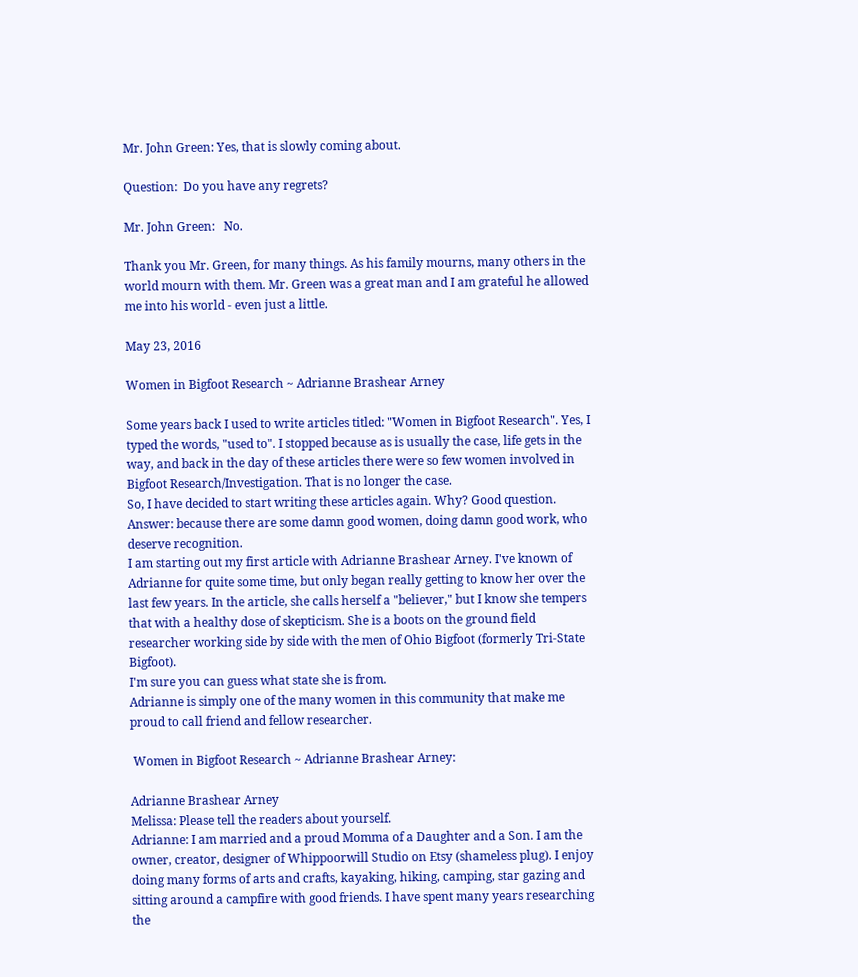Mr. John Green: Yes, that is slowly coming about.

Question:  Do you have any regrets?

Mr. John Green:   No.

Thank you Mr. Green, for many things. As his family mourns, many others in the world mourn with them. Mr. Green was a great man and I am grateful he allowed me into his world - even just a little.

May 23, 2016

Women in Bigfoot Research ~ Adrianne Brashear Arney

Some years back I used to write articles titled: "Women in Bigfoot Research". Yes, I typed the words, "used to". I stopped because as is usually the case, life gets in the way, and back in the day of these articles there were so few women involved in Bigfoot Research/Investigation. That is no longer the case.
So, I have decided to start writing these articles again. Why? Good question.
Answer: because there are some damn good women, doing damn good work, who deserve recognition.
I am starting out my first article with Adrianne Brashear Arney. I've known of Adrianne for quite some time, but only began really getting to know her over the last few years. In the article, she calls herself a "believer," but I know she tempers that with a healthy dose of skepticism. She is a boots on the ground field researcher working side by side with the men of Ohio Bigfoot (formerly Tri-State Bigfoot).
I'm sure you can guess what state she is from.
Adrianne is simply one of the many women in this community that make me proud to call friend and fellow researcher.

 Women in Bigfoot Research ~ Adrianne Brashear Arney:

Adrianne Brashear Arney
Melissa: Please tell the readers about yourself.
Adrianne: I am married and a proud Momma of a Daughter and a Son. I am the owner, creator, designer of Whippoorwill Studio on Etsy (shameless plug). I enjoy doing many forms of arts and crafts, kayaking, hiking, camping, star gazing and sitting around a campfire with good friends. I have spent many years researching the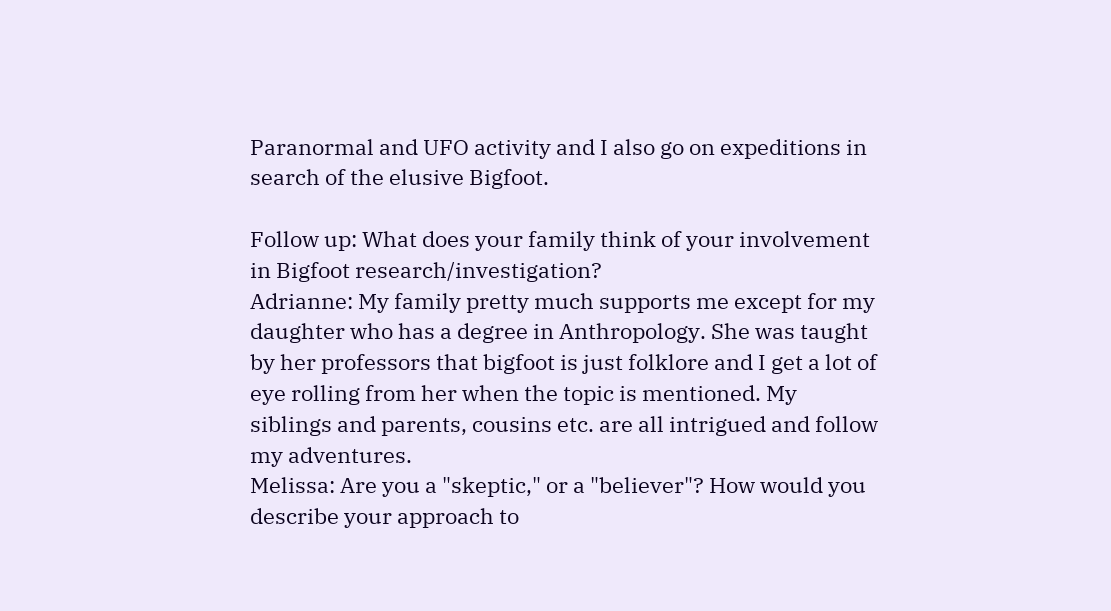Paranormal and UFO activity and I also go on expeditions in search of the elusive Bigfoot.

Follow up: What does your family think of your involvement in Bigfoot research/investigation?
Adrianne: My family pretty much supports me except for my daughter who has a degree in Anthropology. She was taught by her professors that bigfoot is just folklore and I get a lot of eye rolling from her when the topic is mentioned. My siblings and parents, cousins etc. are all intrigued and follow my adventures.
Melissa: Are you a "skeptic," or a "believer"? How would you describe your approach to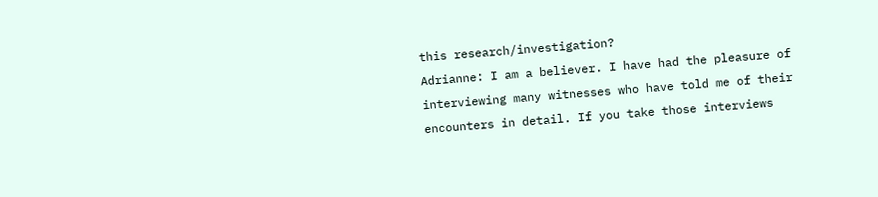this research/investigation?
Adrianne: I am a believer. I have had the pleasure of interviewing many witnesses who have told me of their encounters in detail. If you take those interviews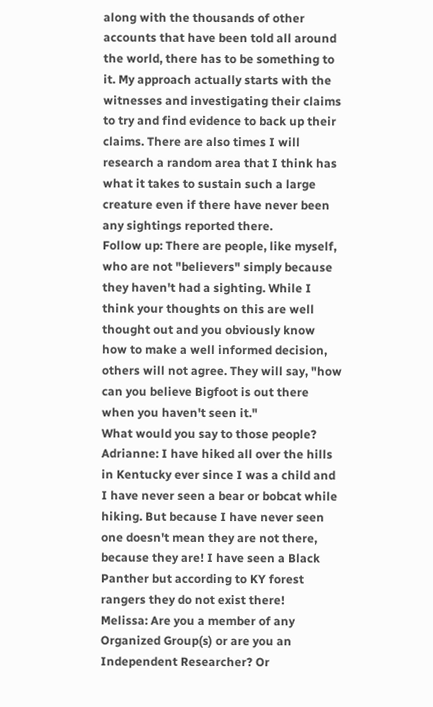along with the thousands of other accounts that have been told all around the world, there has to be something to it. My approach actually starts with the witnesses and investigating their claims to try and find evidence to back up their claims. There are also times I will research a random area that I think has what it takes to sustain such a large creature even if there have never been any sightings reported there.
Follow up: There are people, like myself, who are not "believers" simply because they haven't had a sighting. While I think your thoughts on this are well thought out and you obviously know how to make a well informed decision, others will not agree. They will say, "how can you believe Bigfoot is out there when you haven't seen it."
What would you say to those people?
Adrianne: I have hiked all over the hills in Kentucky ever since I was a child and I have never seen a bear or bobcat while hiking. But because I have never seen one doesn't mean they are not there, because they are! I have seen a Black Panther but according to KY forest rangers they do not exist there!
Melissa: Are you a member of any Organized Group(s) or are you an Independent Researcher? Or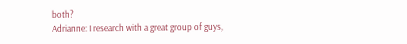both?
Adrianne: I research with a great group of guys,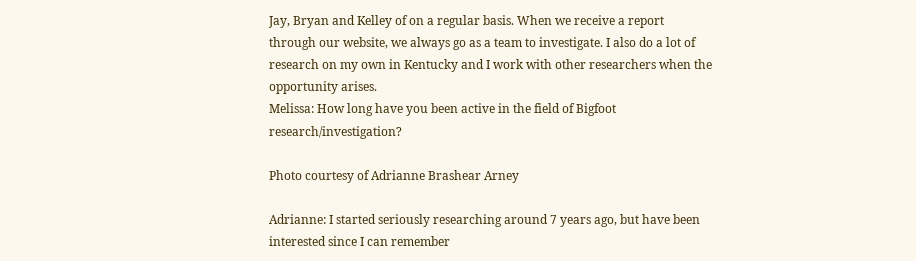Jay, Bryan and Kelley of on a regular basis. When we receive a report through our website, we always go as a team to investigate. I also do a lot of research on my own in Kentucky and I work with other researchers when the opportunity arises.
Melissa: How long have you been active in the field of Bigfoot research/investigation?

Photo courtesy of Adrianne Brashear Arney

Adrianne: I started seriously researching around 7 years ago, but have been interested since I can remember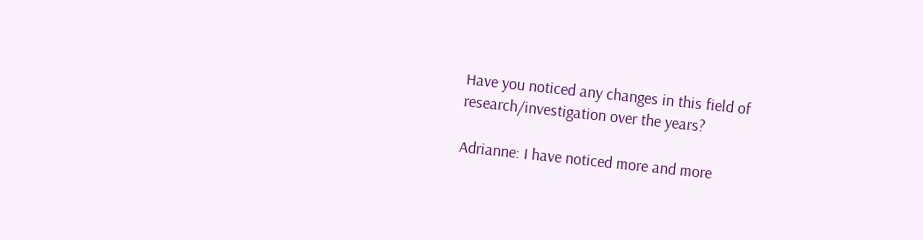Have you noticed any changes in this field of research/investigation over the years?

Adrianne: I have noticed more and more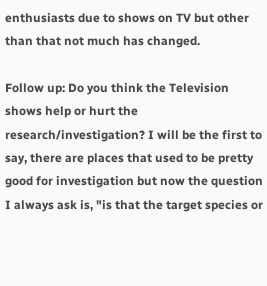enthusiasts due to shows on TV but other than that not much has changed.

Follow up: Do you think the Television shows help or hurt the research/investigation? I will be the first to say, there are places that used to be pretty good for investigation but now the question I always ask is, "is that the target species or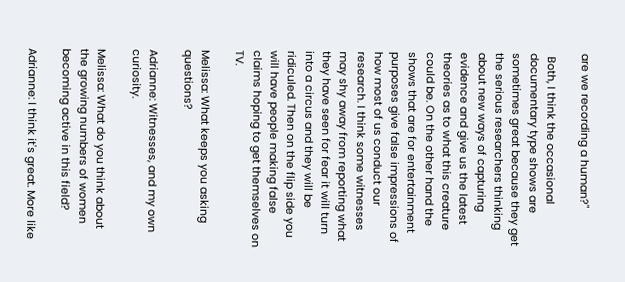are we recording a human?"

 Both, I think the occasional documentary type shows are sometimes great because they get the serious researchers thinking about new ways of capturing evidence and give us the latest theories as to what this creature could be. On the other hand the shows that are for entertainment purposes give false impressions of how most of us conduct our research. I think some witnesses may shy away from reporting what they have seen for fear it will turn into a circus and they will be ridiculed. Then on the flip side you will have people making false claims hoping to get themselves on TV.

Melissa: What keeps you asking questions?

Adrianne: Witnesses, and my own curiosity.

Melissa: What do you think about the growing numbers of women becoming active in this field?

Adrianne: I think it's great. More like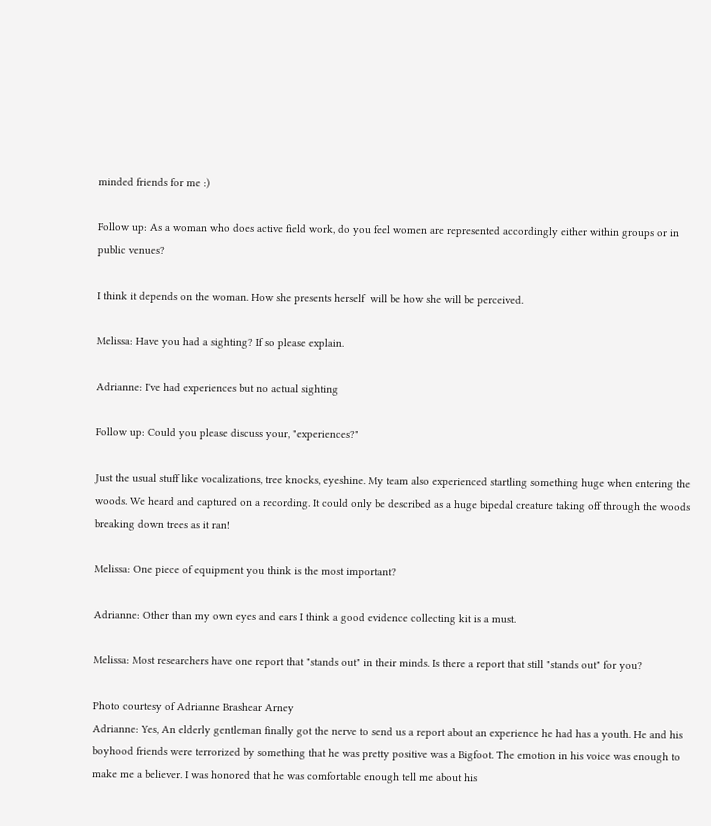minded friends for me :)

Follow up: As a woman who does active field work, do you feel women are represented accordingly either within groups or in public venues?

I think it depends on the woman. How she presents herself  will be how she will be perceived.

Melissa: Have you had a sighting? If so please explain.

Adrianne: I've had experiences but no actual sighting

Follow up: Could you please discuss your, "experiences?"

Just the usual stuff like vocalizations, tree knocks, eyeshine. My team also experienced startling something huge when entering the woods. We heard and captured on a recording. It could only be described as a huge bipedal creature taking off through the woods breaking down trees as it ran!

Melissa: One piece of equipment you think is the most important?

Adrianne: Other than my own eyes and ears I think a good evidence collecting kit is a must.

Melissa: Most researchers have one report that "stands out" in their minds. Is there a report that still "stands out" for you?

Photo courtesy of Adrianne Brashear Arney
Adrianne: Yes, An elderly gentleman finally got the nerve to send us a report about an experience he had has a youth. He and his boyhood friends were terrorized by something that he was pretty positive was a Bigfoot. The emotion in his voice was enough to make me a believer. I was honored that he was comfortable enough tell me about his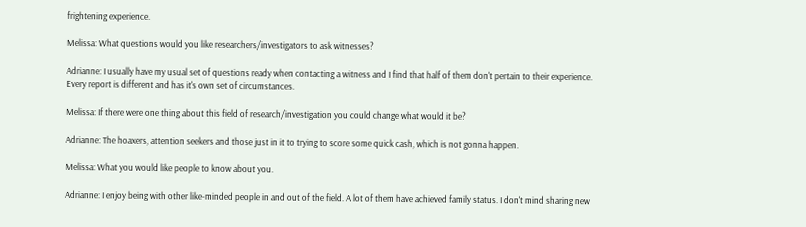frightening experience.

Melissa: What questions would you like researchers/investigators to ask witnesses?

Adrianne: I usually have my usual set of questions ready when contacting a witness and I find that half of them don't pertain to their experience.  Every report is different and has it's own set of circumstances.

Melissa: If there were one thing about this field of research/investigation you could change what would it be?

Adrianne: The hoaxers, attention seekers and those just in it to trying to score some quick cash, which is not gonna happen.

Melissa: What you would like people to know about you.

Adrianne: I enjoy being with other like-minded people in and out of the field. A lot of them have achieved family status. I don't mind sharing new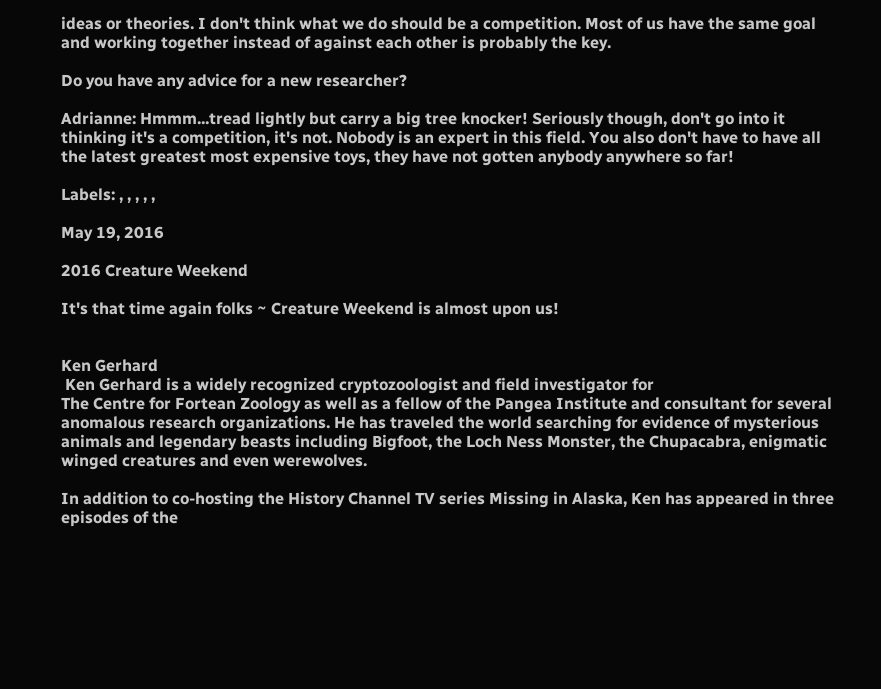ideas or theories. I don't think what we do should be a competition. Most of us have the same goal and working together instead of against each other is probably the key.

Do you have any advice for a new researcher?

Adrianne: Hmmm...tread lightly but carry a big tree knocker! Seriously though, don't go into it thinking it's a competition, it's not. Nobody is an expert in this field. You also don't have to have all the latest greatest most expensive toys, they have not gotten anybody anywhere so far!

Labels: , , , , ,

May 19, 2016

2016 Creature Weekend

It's that time again folks ~ Creature Weekend is almost upon us!


Ken Gerhard
 Ken Gerhard is a widely recognized cryptozoologist and field investigator for
The Centre for Fortean Zoology as well as a fellow of the Pangea Institute and consultant for several anomalous research organizations. He has traveled the world searching for evidence of mysterious animals and legendary beasts including Bigfoot, the Loch Ness Monster, the Chupacabra, enigmatic winged creatures and even werewolves.

In addition to co-hosting the History Channel TV series Missing in Alaska, Ken has appeared in three episodes of the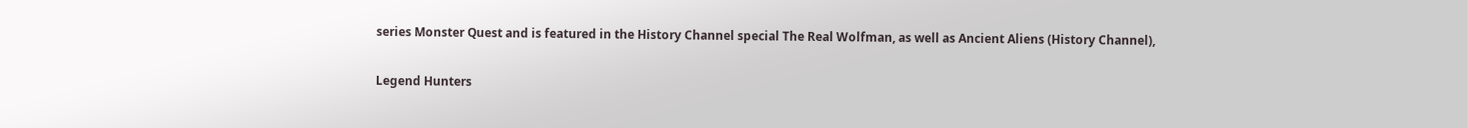series Monster Quest and is featured in the History Channel special The Real Wolfman, as well as Ancient Aliens (History Channel),

Legend Hunters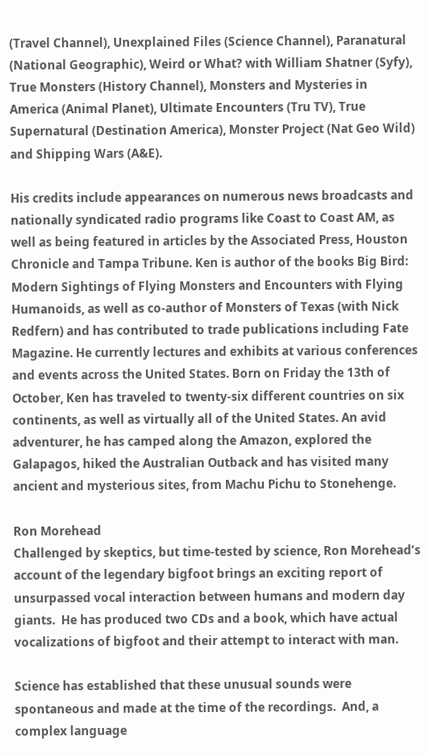(Travel Channel), Unexplained Files (Science Channel), Paranatural (National Geographic), Weird or What? with William Shatner (Syfy), True Monsters (History Channel), Monsters and Mysteries in America (Animal Planet), Ultimate Encounters (Tru TV), True Supernatural (Destination America), Monster Project (Nat Geo Wild) and Shipping Wars (A&E).

His credits include appearances on numerous news broadcasts and nationally syndicated radio programs like Coast to Coast AM, as well as being featured in articles by the Associated Press, Houston Chronicle and Tampa Tribune. Ken is author of the books Big Bird: Modern Sightings of Flying Monsters and Encounters with Flying Humanoids, as well as co-author of Monsters of Texas (with Nick Redfern) and has contributed to trade publications including Fate Magazine. He currently lectures and exhibits at various conferences and events across the United States. Born on Friday the 13th of October, Ken has traveled to twenty-six different countries on six continents, as well as virtually all of the United States. An avid adventurer, he has camped along the Amazon, explored the Galapagos, hiked the Australian Outback and has visited many ancient and mysterious sites, from Machu Pichu to Stonehenge.

Ron Morehead
Challenged by skeptics, but time-tested by science, Ron Morehead’s account of the legendary bigfoot brings an exciting report of unsurpassed vocal interaction between humans and modern day giants.  He has produced two CDs and a book, which have actual vocalizations of bigfoot and their attempt to interact with man.

Science has established that these unusual sounds were spontaneous and made at the time of the recordings.  And, a complex language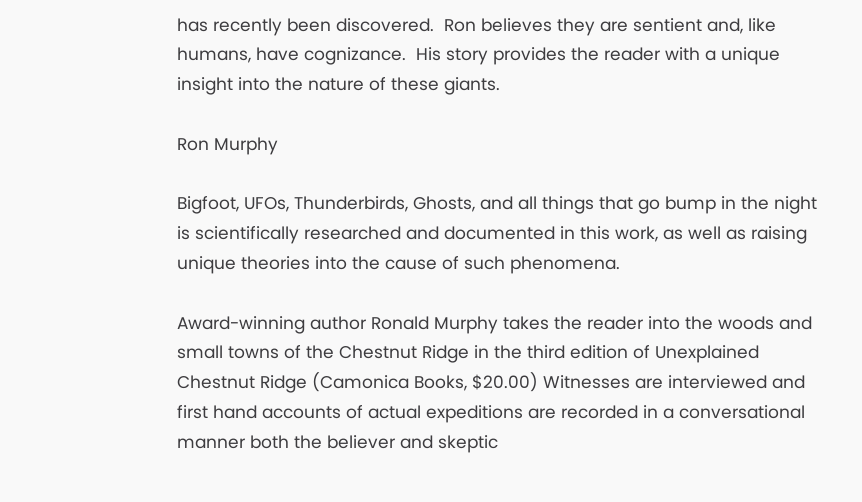has recently been discovered.  Ron believes they are sentient and, like humans, have cognizance.  His story provides the reader with a unique insight into the nature of these giants.

Ron Murphy

Bigfoot, UFOs, Thunderbirds, Ghosts, and all things that go bump in the night is scientifically researched and documented in this work, as well as raising unique theories into the cause of such phenomena.

Award-winning author Ronald Murphy takes the reader into the woods and small towns of the Chestnut Ridge in the third edition of Unexplained Chestnut Ridge (Camonica Books, $20.00) Witnesses are interviewed and first hand accounts of actual expeditions are recorded in a conversational manner both the believer and skeptic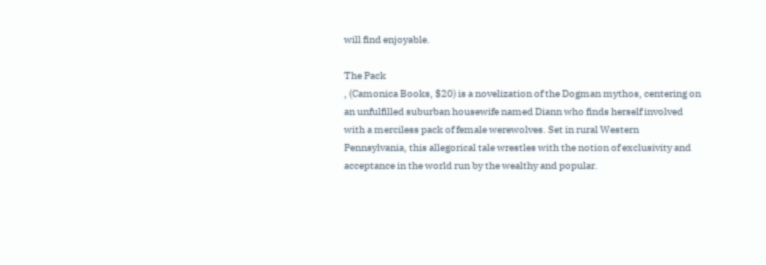will find enjoyable.

The Pack
, (Camonica Books, $20) is a novelization of the Dogman mythos, centering on an unfulfilled suburban housewife named Diann who finds herself involved with a merciless pack of female werewolves. Set in rural Western Pennsylvania, this allegorical tale wrestles with the notion of exclusivity and acceptance in the world run by the wealthy and popular.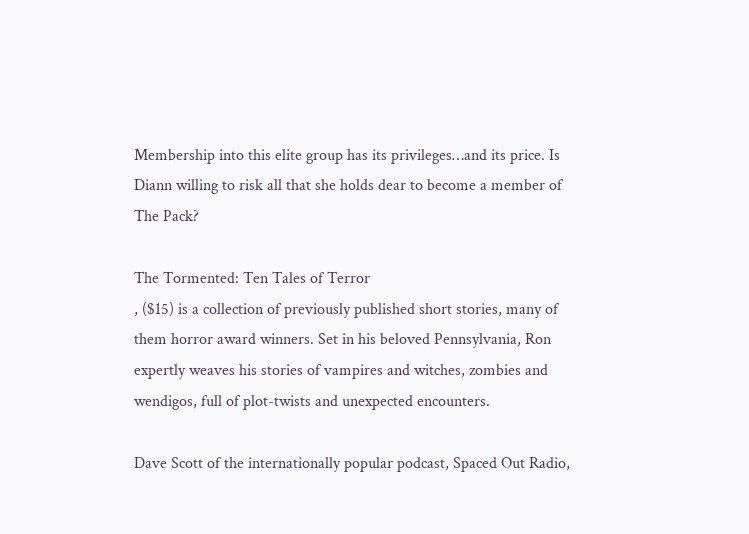Membership into this elite group has its privileges…and its price. Is Diann willing to risk all that she holds dear to become a member of The Pack?

The Tormented: Ten Tales of Terror
, ($15) is a collection of previously published short stories, many of them horror award winners. Set in his beloved Pennsylvania, Ron expertly weaves his stories of vampires and witches, zombies and wendigos, full of plot-twists and unexpected encounters.

Dave Scott of the internationally popular podcast, Spaced Out Radio,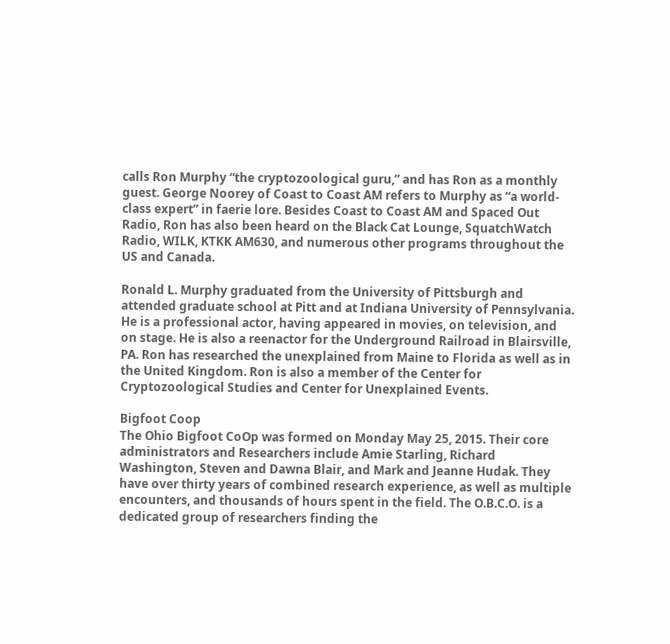calls Ron Murphy “the cryptozoological guru,” and has Ron as a monthly guest. George Noorey of Coast to Coast AM refers to Murphy as “a world-class expert” in faerie lore. Besides Coast to Coast AM and Spaced Out Radio, Ron has also been heard on the Black Cat Lounge, SquatchWatch Radio, WILK, KTKK AM630, and numerous other programs throughout the US and Canada.

Ronald L. Murphy graduated from the University of Pittsburgh and attended graduate school at Pitt and at Indiana University of Pennsylvania. He is a professional actor, having appeared in movies, on television, and on stage. He is also a reenactor for the Underground Railroad in Blairsville, PA. Ron has researched the unexplained from Maine to Florida as well as in the United Kingdom. Ron is also a member of the Center for Cryptozoological Studies and Center for Unexplained Events.

Bigfoot Coop
The Ohio Bigfoot CoOp was formed on Monday May 25, 2015. Their core administrators and Researchers include Amie Starling, Richard Washington, Steven and Dawna Blair, and Mark and Jeanne Hudak. They have over thirty years of combined research experience, as well as multiple encounters, and thousands of hours spent in the field. The O.B.C.O. is a dedicated group of researchers finding the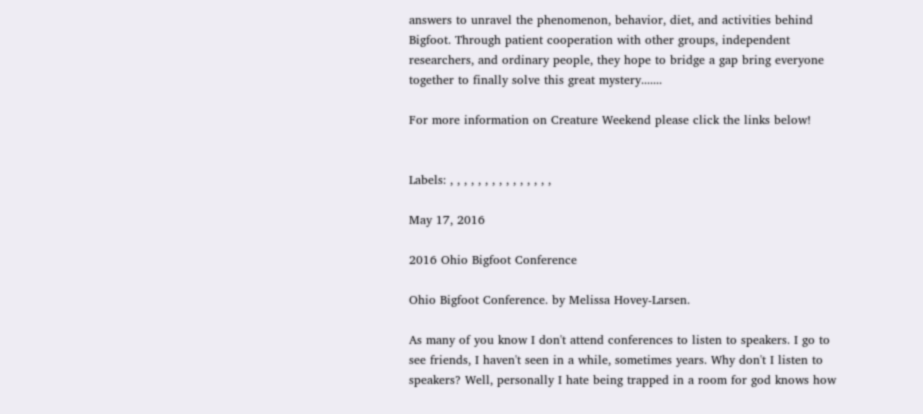answers to unravel the phenomenon, behavior, diet, and activities behind Bigfoot. Through patient cooperation with other groups, independent researchers, and ordinary people, they hope to bridge a gap bring everyone together to finally solve this great mystery.......

For more information on Creature Weekend please click the links below!


Labels: , , , , , , , , , , , , , , ,

May 17, 2016

2016 Ohio Bigfoot Conference

Ohio Bigfoot Conference. by Melissa Hovey-Larsen.

As many of you know I don't attend conferences to listen to speakers. I go to see friends, I haven't seen in a while, sometimes years. Why don't I listen to speakers? Well, personally I hate being trapped in a room for god knows how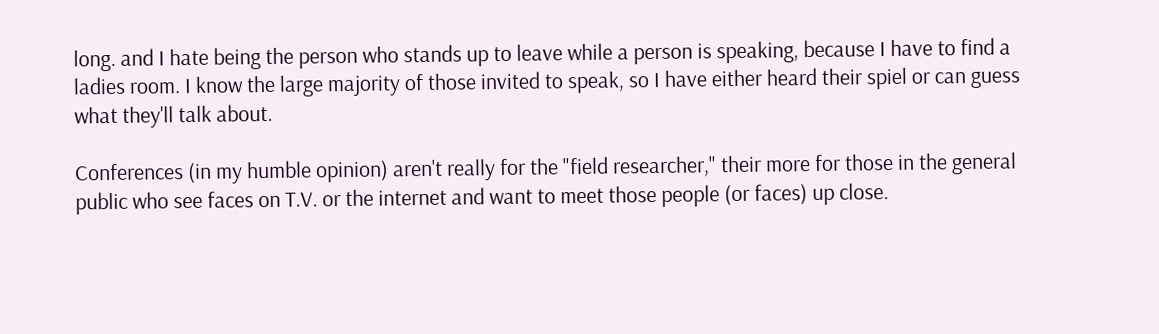long. and I hate being the person who stands up to leave while a person is speaking, because I have to find a ladies room. I know the large majority of those invited to speak, so I have either heard their spiel or can guess what they'll talk about.

Conferences (in my humble opinion) aren't really for the "field researcher," their more for those in the general public who see faces on T.V. or the internet and want to meet those people (or faces) up close.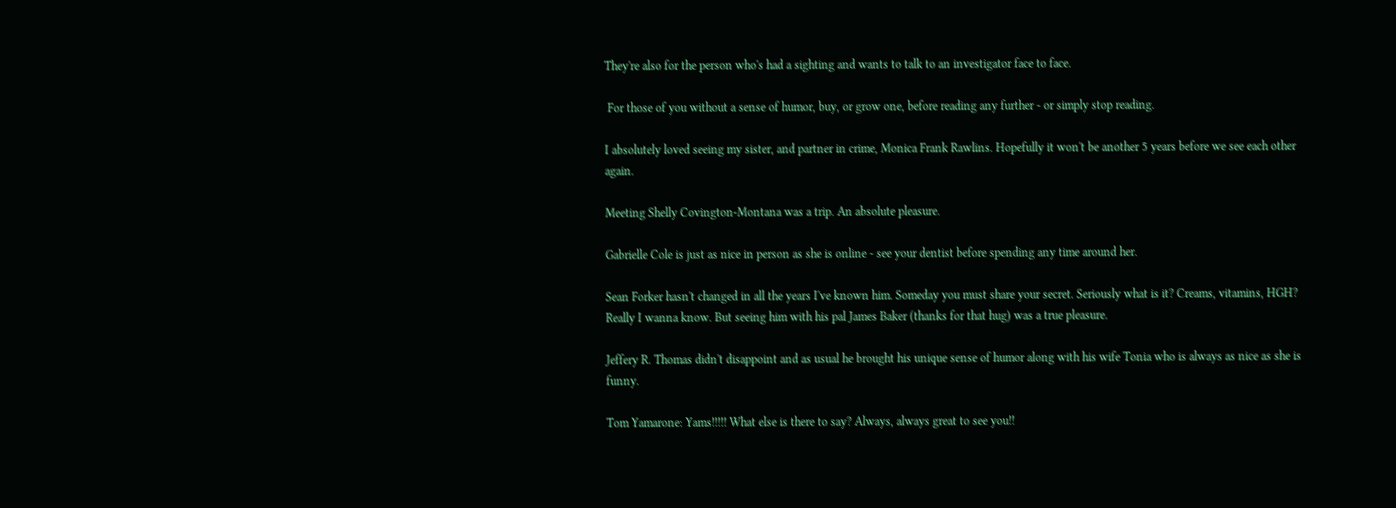They're also for the person who's had a sighting and wants to talk to an investigator face to face.

 For those of you without a sense of humor, buy, or grow one, before reading any further - or simply stop reading.

I absolutely loved seeing my sister, and partner in crime, Monica Frank Rawlins. Hopefully it won't be another 5 years before we see each other again.

Meeting Shelly Covington-Montana was a trip. An absolute pleasure.

Gabrielle Cole is just as nice in person as she is online - see your dentist before spending any time around her.

Sean Forker hasn't changed in all the years I've known him. Someday you must share your secret. Seriously what is it? Creams, vitamins, HGH? Really I wanna know. But seeing him with his pal James Baker (thanks for that hug) was a true pleasure.

Jeffery R. Thomas didn't disappoint and as usual he brought his unique sense of humor along with his wife Tonia who is always as nice as she is funny.

Tom Yamarone: Yams!!!!! What else is there to say? Always, always great to see you!!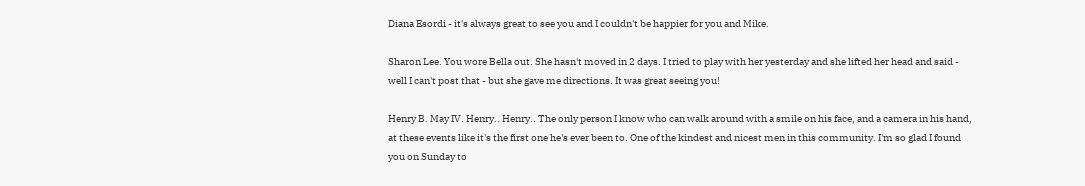Diana Esordi - it's always great to see you and I couldn't be happier for you and Mike.

Sharon Lee. You wore Bella out. She hasn't moved in 2 days. I tried to play with her yesterday and she lifted her head and said - well I can't post that - but she gave me directions. It was great seeing you!

Henry B. May IV. Henry.. Henry.. The only person I know who can walk around with a smile on his face, and a camera in his hand, at these events like it's the first one he's ever been to. One of the kindest and nicest men in this community. I'm so glad I found you on Sunday to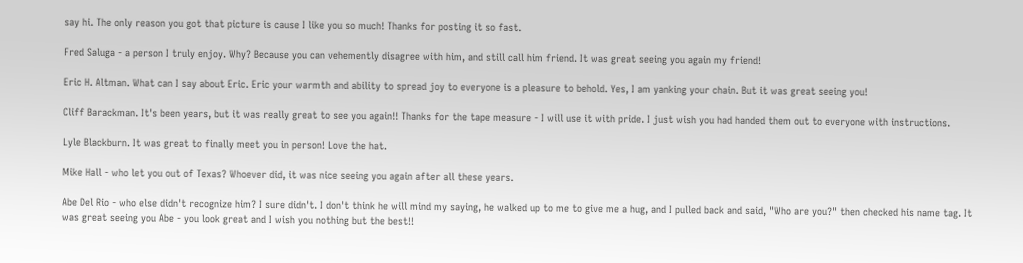say hi. The only reason you got that picture is cause I like you so much! Thanks for posting it so fast.

Fred Saluga - a person I truly enjoy. Why? Because you can vehemently disagree with him, and still call him friend. It was great seeing you again my friend!

Eric H. Altman. What can I say about Eric. Eric your warmth and ability to spread joy to everyone is a pleasure to behold. Yes, I am yanking your chain. But it was great seeing you!

Cliff Barackman. It's been years, but it was really great to see you again!! Thanks for the tape measure - I will use it with pride. I just wish you had handed them out to everyone with instructions.

Lyle Blackburn. It was great to finally meet you in person! Love the hat.

Mike Hall - who let you out of Texas? Whoever did, it was nice seeing you again after all these years.

Abe Del Rio - who else didn't recognize him? I sure didn't. I don't think he will mind my saying, he walked up to me to give me a hug, and I pulled back and said, "Who are you?" then checked his name tag. It was great seeing you Abe - you look great and I wish you nothing but the best!!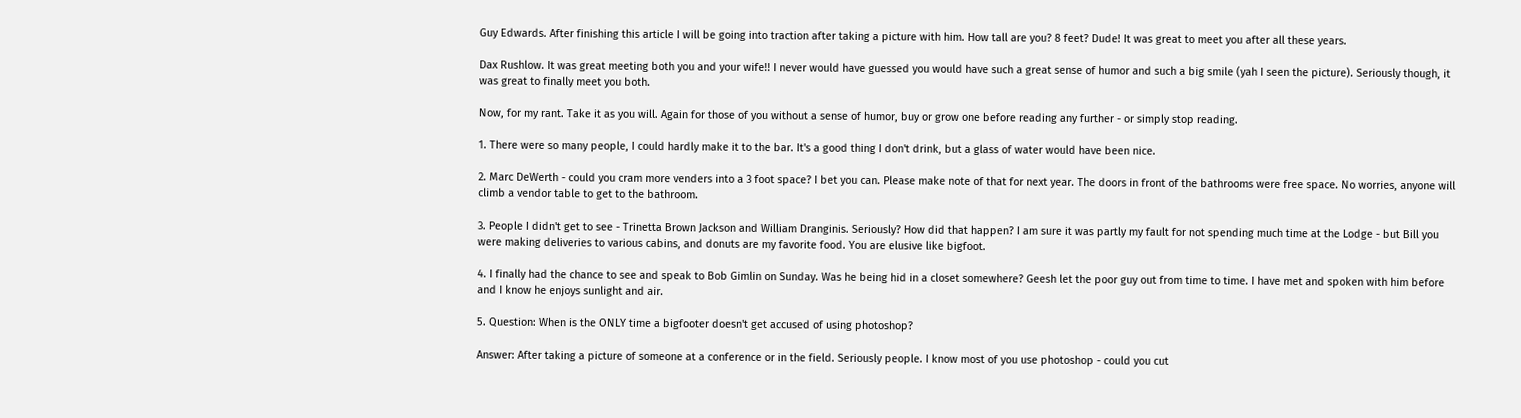Guy Edwards. After finishing this article I will be going into traction after taking a picture with him. How tall are you? 8 feet? Dude! It was great to meet you after all these years.

Dax Rushlow. It was great meeting both you and your wife!! I never would have guessed you would have such a great sense of humor and such a big smile (yah I seen the picture). Seriously though, it was great to finally meet you both.

Now, for my rant. Take it as you will. Again for those of you without a sense of humor, buy or grow one before reading any further - or simply stop reading.

1. There were so many people, I could hardly make it to the bar. It's a good thing I don't drink, but a glass of water would have been nice.

2. Marc DeWerth - could you cram more venders into a 3 foot space? I bet you can. Please make note of that for next year. The doors in front of the bathrooms were free space. No worries, anyone will climb a vendor table to get to the bathroom.

3. People I didn't get to see - Trinetta Brown Jackson and William Dranginis. Seriously? How did that happen? I am sure it was partly my fault for not spending much time at the Lodge - but Bill you were making deliveries to various cabins, and donuts are my favorite food. You are elusive like bigfoot.

4. I finally had the chance to see and speak to Bob Gimlin on Sunday. Was he being hid in a closet somewhere? Geesh let the poor guy out from time to time. I have met and spoken with him before and I know he enjoys sunlight and air.

5. Question: When is the ONLY time a bigfooter doesn't get accused of using photoshop?

Answer: After taking a picture of someone at a conference or in the field. Seriously people. I know most of you use photoshop - could you cut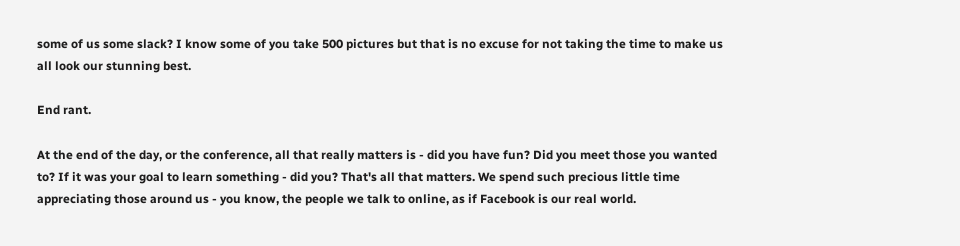some of us some slack? I know some of you take 500 pictures but that is no excuse for not taking the time to make us all look our stunning best.

End rant.

At the end of the day, or the conference, all that really matters is - did you have fun? Did you meet those you wanted to? If it was your goal to learn something - did you? That's all that matters. We spend such precious little time appreciating those around us - you know, the people we talk to online, as if Facebook is our real world.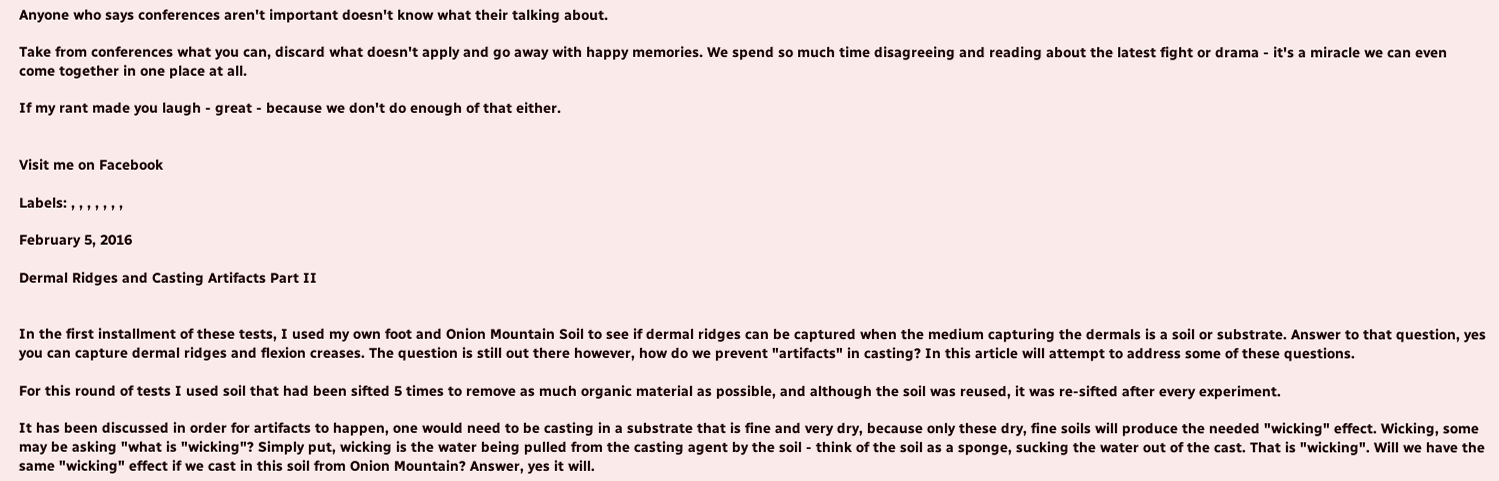Anyone who says conferences aren't important doesn't know what their talking about.

Take from conferences what you can, discard what doesn't apply and go away with happy memories. We spend so much time disagreeing and reading about the latest fight or drama - it's a miracle we can even come together in one place at all.

If my rant made you laugh - great - because we don't do enough of that either.


Visit me on Facebook

Labels: , , , , , , ,

February 5, 2016

Dermal Ridges and Casting Artifacts Part II


In the first installment of these tests, I used my own foot and Onion Mountain Soil to see if dermal ridges can be captured when the medium capturing the dermals is a soil or substrate. Answer to that question, yes you can capture dermal ridges and flexion creases. The question is still out there however, how do we prevent "artifacts" in casting? In this article will attempt to address some of these questions.

For this round of tests I used soil that had been sifted 5 times to remove as much organic material as possible, and although the soil was reused, it was re-sifted after every experiment.

It has been discussed in order for artifacts to happen, one would need to be casting in a substrate that is fine and very dry, because only these dry, fine soils will produce the needed "wicking" effect. Wicking, some may be asking "what is "wicking"? Simply put, wicking is the water being pulled from the casting agent by the soil - think of the soil as a sponge, sucking the water out of the cast. That is "wicking". Will we have the same "wicking" effect if we cast in this soil from Onion Mountain? Answer, yes it will.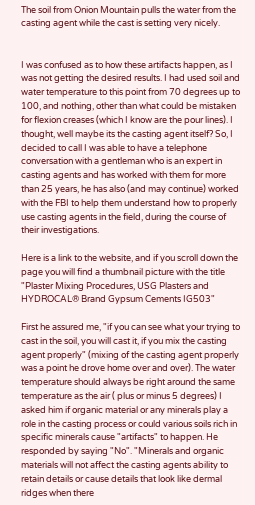The soil from Onion Mountain pulls the water from the casting agent while the cast is setting very nicely.


I was confused as to how these artifacts happen, as I was not getting the desired results. I had used soil and water temperature to this point from 70 degrees up to 100, and nothing, other than what could be mistaken for flexion creases (which I know are the pour lines). I thought, well maybe its the casting agent itself? So, I decided to call I was able to have a telephone conversation with a gentleman who is an expert in casting agents and has worked with them for more than 25 years, he has also (and may continue) worked with the FBI to help them understand how to properly use casting agents in the field, during the course of their investigations.

Here is a link to the website, and if you scroll down the page you will find a thumbnail picture with the title "Plaster Mixing Procedures, USG Plasters and HYDROCAL® Brand Gypsum Cements IG503"

First he assured me, "if you can see what your trying to cast in the soil, you will cast it, if you mix the casting agent properly" (mixing of the casting agent properly was a point he drove home over and over). The water temperature should always be right around the same temperature as the air ( plus or minus 5 degrees) I asked him if organic material or any minerals play a role in the casting process or could various soils rich in specific minerals cause "artifacts" to happen. He responded by saying "No". "Minerals and organic materials will not affect the casting agents ability to retain details or cause details that look like dermal ridges when there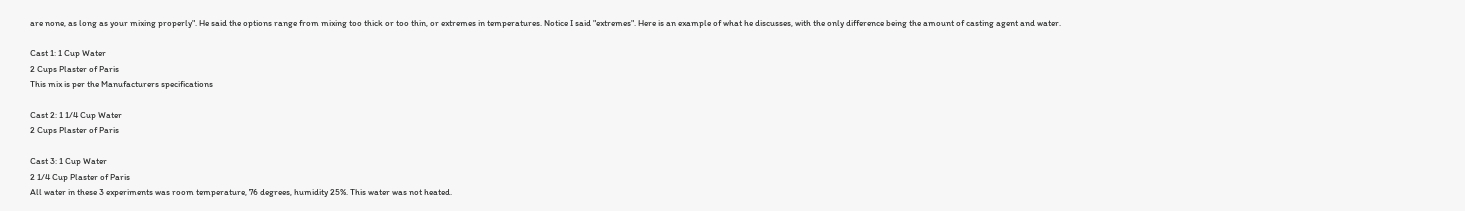are none, as long as your mixing properly". He said the options range from mixing too thick or too thin, or extremes in temperatures. Notice I said "extremes". Here is an example of what he discusses, with the only difference being the amount of casting agent and water.

Cast 1: 1 Cup Water
2 Cups Plaster of Paris
This mix is per the Manufacturers specifications

Cast 2: 1 1/4 Cup Water
2 Cups Plaster of Paris

Cast 3: 1 Cup Water
2 1/4 Cup Plaster of Paris
All water in these 3 experiments was room temperature, 76 degrees, humidity 25%. This water was not heated.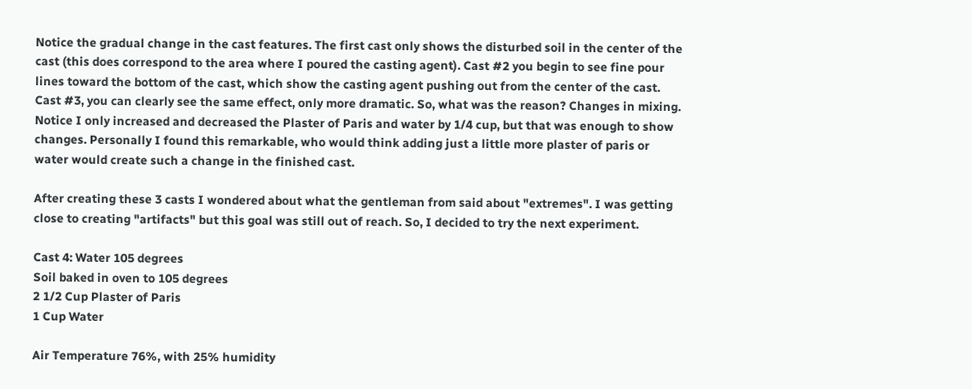Notice the gradual change in the cast features. The first cast only shows the disturbed soil in the center of the cast (this does correspond to the area where I poured the casting agent). Cast #2 you begin to see fine pour lines toward the bottom of the cast, which show the casting agent pushing out from the center of the cast. Cast #3, you can clearly see the same effect, only more dramatic. So, what was the reason? Changes in mixing. Notice I only increased and decreased the Plaster of Paris and water by 1/4 cup, but that was enough to show changes. Personally I found this remarkable, who would think adding just a little more plaster of paris or water would create such a change in the finished cast.

After creating these 3 casts I wondered about what the gentleman from said about "extremes". I was getting close to creating "artifacts" but this goal was still out of reach. So, I decided to try the next experiment.

Cast 4: Water 105 degrees
Soil baked in oven to 105 degrees
2 1/2 Cup Plaster of Paris
1 Cup Water

Air Temperature 76%, with 25% humidity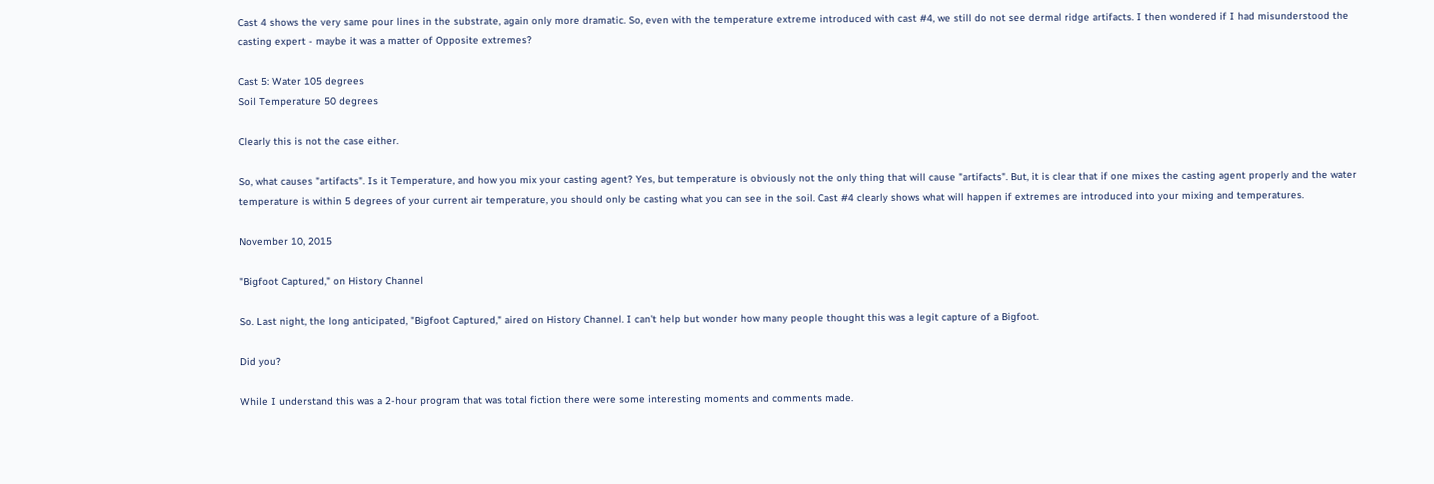Cast 4 shows the very same pour lines in the substrate, again only more dramatic. So, even with the temperature extreme introduced with cast #4, we still do not see dermal ridge artifacts. I then wondered if I had misunderstood the casting expert - maybe it was a matter of Opposite extremes?

Cast 5: Water 105 degrees
Soil Temperature 50 degrees

Clearly this is not the case either.

So, what causes "artifacts". Is it Temperature, and how you mix your casting agent? Yes, but temperature is obviously not the only thing that will cause "artifacts". But, it is clear that if one mixes the casting agent properly and the water temperature is within 5 degrees of your current air temperature, you should only be casting what you can see in the soil. Cast #4 clearly shows what will happen if extremes are introduced into your mixing and temperatures.

November 10, 2015

"Bigfoot Captured," on History Channel

So. Last night, the long anticipated, "Bigfoot Captured," aired on History Channel. I can't help but wonder how many people thought this was a legit capture of a Bigfoot.

Did you?

While I understand this was a 2-hour program that was total fiction there were some interesting moments and comments made.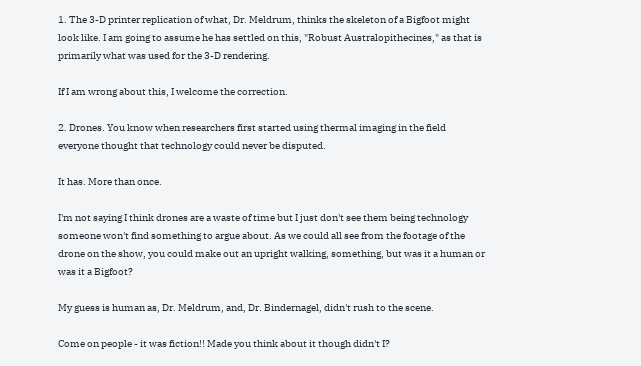1. The 3-D printer replication of what, Dr. Meldrum, thinks the skeleton of a Bigfoot might look like. I am going to assume he has settled on this, "Robust Australopithecines," as that is primarily what was used for the 3-D rendering.

If I am wrong about this, I welcome the correction.

2. Drones. You know when researchers first started using thermal imaging in the field everyone thought that technology could never be disputed.

It has. More than once.

I'm not saying I think drones are a waste of time but I just don't see them being technology someone won't find something to argue about. As we could all see from the footage of the drone on the show, you could make out an upright walking, something, but was it a human or was it a Bigfoot?

My guess is human as, Dr. Meldrum, and, Dr. Bindernagel, didn't rush to the scene.

Come on people - it was fiction!! Made you think about it though didn't I?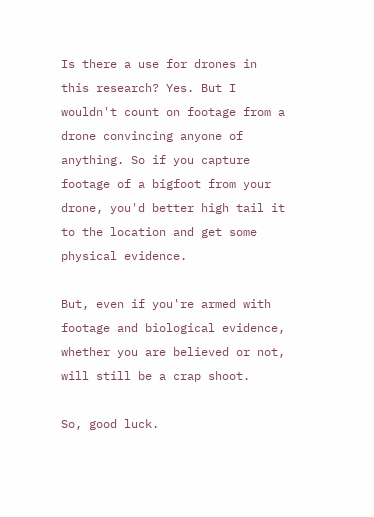Is there a use for drones in this research? Yes. But I wouldn't count on footage from a drone convincing anyone of anything. So if you capture footage of a bigfoot from your drone, you'd better high tail it to the location and get some physical evidence.

But, even if you're armed with footage and biological evidence, whether you are believed or not, will still be a crap shoot.

So, good luck.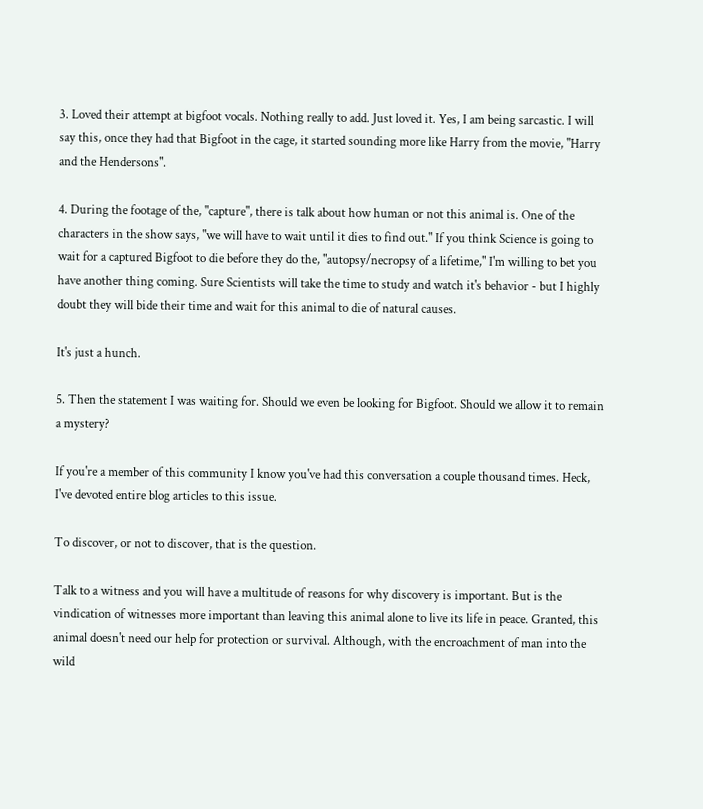3. Loved their attempt at bigfoot vocals. Nothing really to add. Just loved it. Yes, I am being sarcastic. I will say this, once they had that Bigfoot in the cage, it started sounding more like Harry from the movie, "Harry and the Hendersons".

4. During the footage of the, "capture", there is talk about how human or not this animal is. One of the characters in the show says, "we will have to wait until it dies to find out." If you think Science is going to wait for a captured Bigfoot to die before they do the, "autopsy/necropsy of a lifetime," I'm willing to bet you have another thing coming. Sure Scientists will take the time to study and watch it's behavior - but I highly doubt they will bide their time and wait for this animal to die of natural causes.

It's just a hunch.

5. Then the statement I was waiting for. Should we even be looking for Bigfoot. Should we allow it to remain a mystery?

If you're a member of this community I know you've had this conversation a couple thousand times. Heck, I've devoted entire blog articles to this issue.

To discover, or not to discover, that is the question.

Talk to a witness and you will have a multitude of reasons for why discovery is important. But is the vindication of witnesses more important than leaving this animal alone to live its life in peace. Granted, this animal doesn't need our help for protection or survival. Although, with the encroachment of man into the wild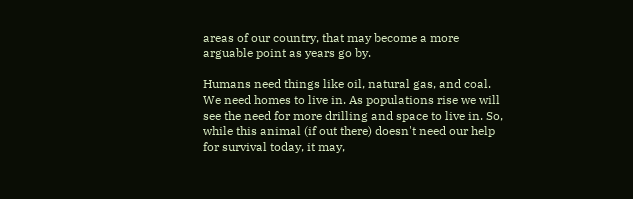areas of our country, that may become a more arguable point as years go by.

Humans need things like oil, natural gas, and coal. We need homes to live in. As populations rise we will see the need for more drilling and space to live in. So, while this animal (if out there) doesn't need our help for survival today, it may,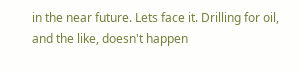in the near future. Lets face it. Drilling for oil, and the like, doesn't happen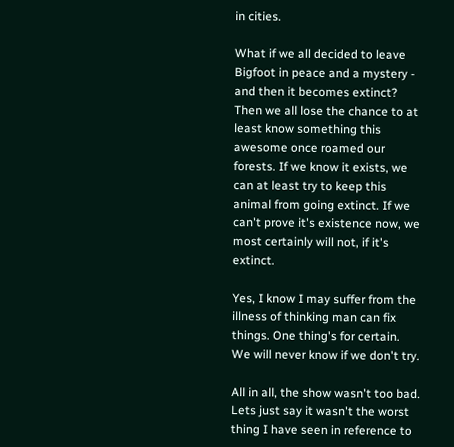in cities.

What if we all decided to leave Bigfoot in peace and a mystery - and then it becomes extinct? Then we all lose the chance to at least know something this awesome once roamed our forests. If we know it exists, we can at least try to keep this animal from going extinct. If we can't prove it's existence now, we most certainly will not, if it's extinct.

Yes, I know I may suffer from the illness of thinking man can fix things. One thing's for certain. We will never know if we don't try.

All in all, the show wasn't too bad. Lets just say it wasn't the worst thing I have seen in reference to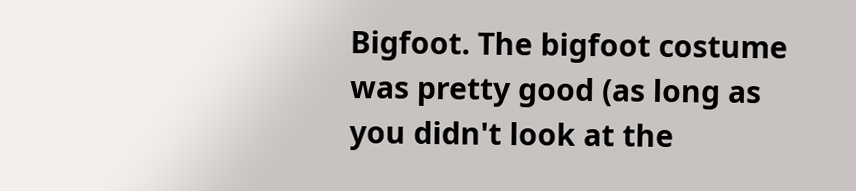Bigfoot. The bigfoot costume was pretty good (as long as you didn't look at the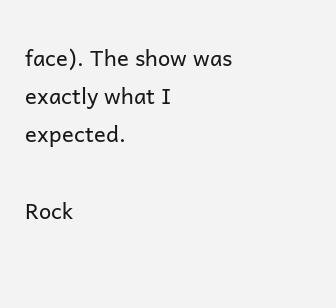face). The show was exactly what I expected.

Rock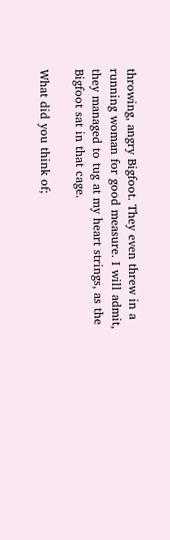throwing, angry Bigfoot. They even threw in a running woman for good measure. I will admit, they managed to tug at my heart strings, as the Bigfoot sat in that cage.

What did you think of;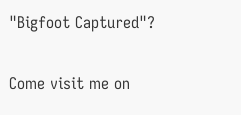"Bigfoot Captured"?


Come visit me on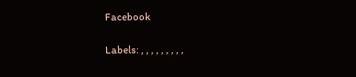Facebook

Labels: , , , , , , , , ,